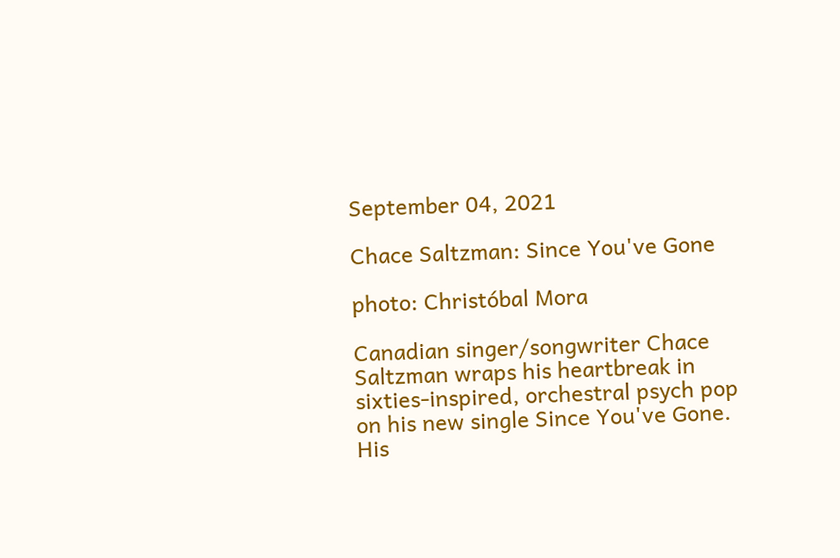September 04, 2021

Chace Saltzman: Since You've Gone

photo: Christóbal Mora

Canadian singer/songwriter Chace Saltzman wraps his heartbreak in sixties-inspired, orchestral psych pop on his new single Since You've Gone. His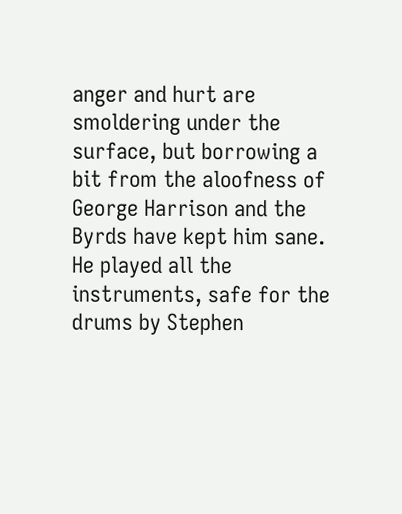anger and hurt are smoldering under the surface, but borrowing a bit from the aloofness of George Harrison and the Byrds have kept him sane. He played all the instruments, safe for the drums by Stephen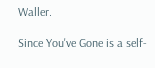Waller.

Since You've Gone is a self-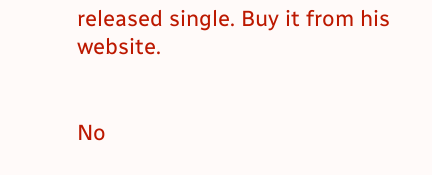released single. Buy it from his website.


No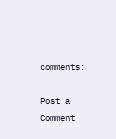comments:

Post a Comment